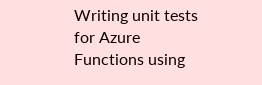Writing unit tests for Azure Functions using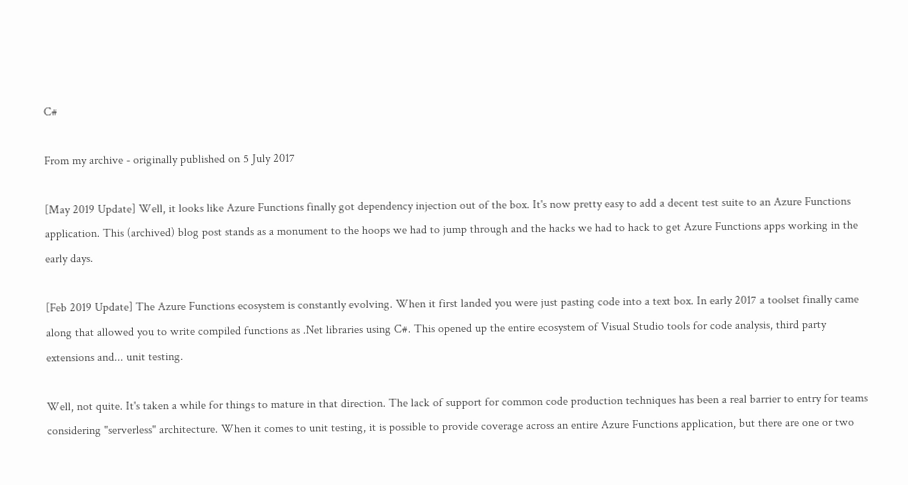C#

From my archive - originally published on 5 July 2017

[May 2019 Update] Well, it looks like Azure Functions finally got dependency injection out of the box. It's now pretty easy to add a decent test suite to an Azure Functions application. This (archived) blog post stands as a monument to the hoops we had to jump through and the hacks we had to hack to get Azure Functions apps working in the early days.

[Feb 2019 Update] The Azure Functions ecosystem is constantly evolving. When it first landed you were just pasting code into a text box. In early 2017 a toolset finally came along that allowed you to write compiled functions as .Net libraries using C#. This opened up the entire ecosystem of Visual Studio tools for code analysis, third party extensions and... unit testing.

Well, not quite. It's taken a while for things to mature in that direction. The lack of support for common code production techniques has been a real barrier to entry for teams considering "serverless" architecture. When it comes to unit testing, it is possible to provide coverage across an entire Azure Functions application, but there are one or two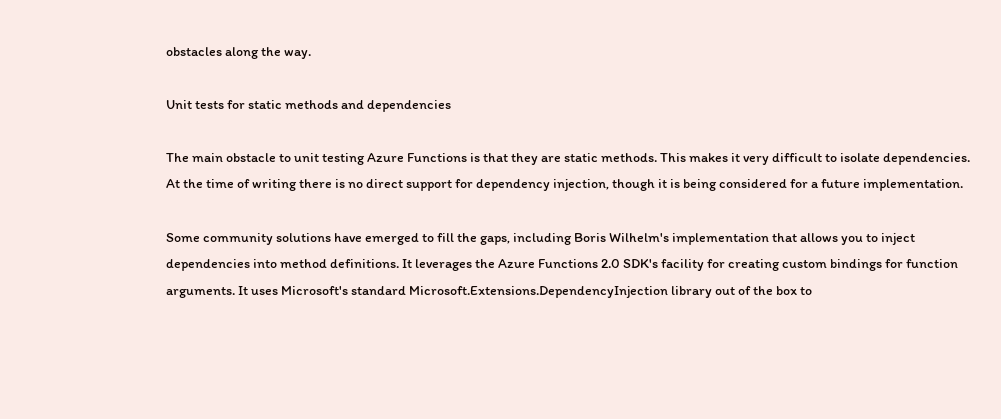obstacles along the way.

Unit tests for static methods and dependencies

The main obstacle to unit testing Azure Functions is that they are static methods. This makes it very difficult to isolate dependencies. At the time of writing there is no direct support for dependency injection, though it is being considered for a future implementation.

Some community solutions have emerged to fill the gaps, including Boris Wilhelm's implementation that allows you to inject dependencies into method definitions. It leverages the Azure Functions 2.0 SDK's facility for creating custom bindings for function arguments. It uses Microsoft's standard Microsoft.Extensions.DependencyInjection library out of the box to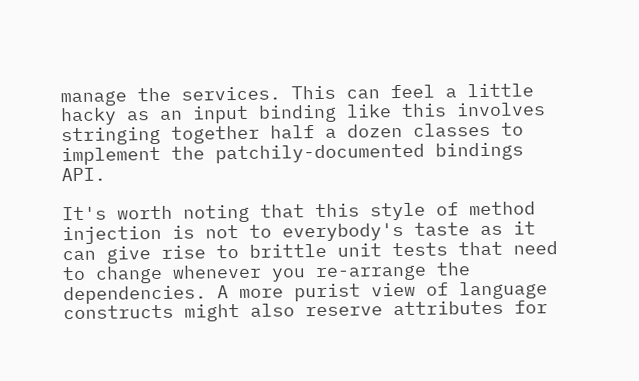manage the services. This can feel a little hacky as an input binding like this involves stringing together half a dozen classes to implement the patchily-documented bindings API.

It's worth noting that this style of method injection is not to everybody's taste as it can give rise to brittle unit tests that need to change whenever you re-arrange the dependencies. A more purist view of language constructs might also reserve attributes for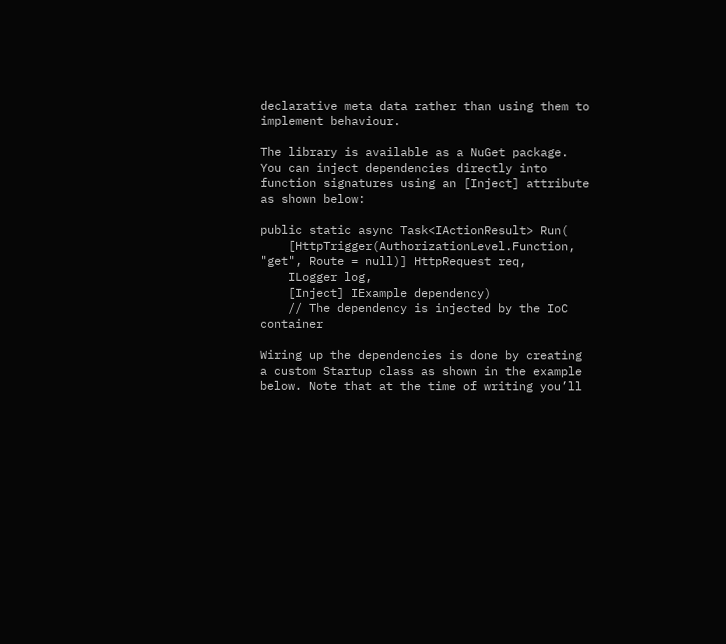declarative meta data rather than using them to implement behaviour.

The library is available as a NuGet package. You can inject dependencies directly into function signatures using an [Inject] attribute as shown below:

public static async Task<IActionResult> Run(
    [HttpTrigger(AuthorizationLevel.Function, "get", Route = null)] HttpRequest req,
    ILogger log,
    [Inject] IExample dependency)
    // The dependency is injected by the IoC container

Wiring up the dependencies is done by creating a custom Startup class as shown in the example below. Note that at the time of writing you’ll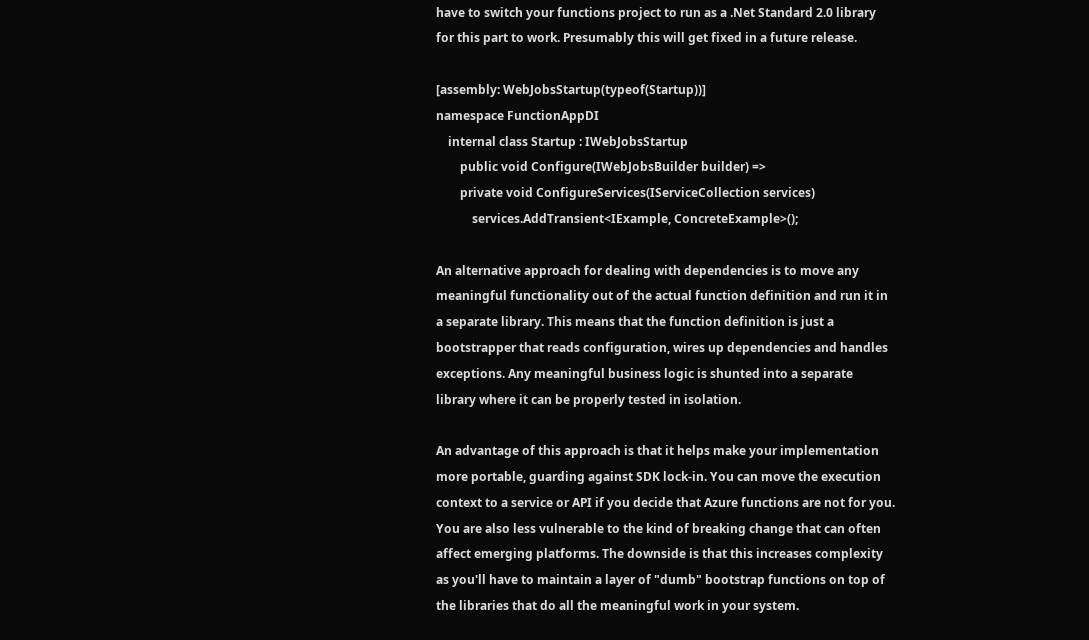have to switch your functions project to run as a .Net Standard 2.0 library for this part to work. Presumably this will get fixed in a future release.

[assembly: WebJobsStartup(typeof(Startup))]
namespace FunctionAppDI
    internal class Startup : IWebJobsStartup
        public void Configure(IWebJobsBuilder builder) =>
        private void ConfigureServices(IServiceCollection services)
            services.AddTransient<IExample, ConcreteExample>();

An alternative approach for dealing with dependencies is to move any meaningful functionality out of the actual function definition and run it in a separate library. This means that the function definition is just a bootstrapper that reads configuration, wires up dependencies and handles exceptions. Any meaningful business logic is shunted into a separate library where it can be properly tested in isolation.

An advantage of this approach is that it helps make your implementation more portable, guarding against SDK lock-in. You can move the execution context to a service or API if you decide that Azure functions are not for you. You are also less vulnerable to the kind of breaking change that can often affect emerging platforms. The downside is that this increases complexity as you'll have to maintain a layer of "dumb" bootstrap functions on top of the libraries that do all the meaningful work in your system.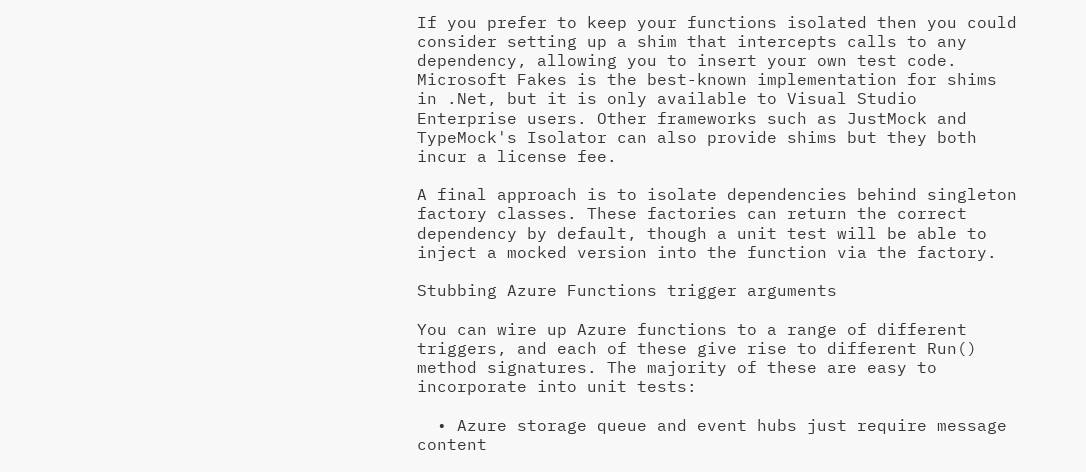If you prefer to keep your functions isolated then you could consider setting up a shim that intercepts calls to any dependency, allowing you to insert your own test code. Microsoft Fakes is the best-known implementation for shims in .Net, but it is only available to Visual Studio Enterprise users. Other frameworks such as JustMock and TypeMock's Isolator can also provide shims but they both incur a license fee.

A final approach is to isolate dependencies behind singleton factory classes. These factories can return the correct dependency by default, though a unit test will be able to inject a mocked version into the function via the factory.

Stubbing Azure Functions trigger arguments

You can wire up Azure functions to a range of different triggers, and each of these give rise to different Run() method signatures. The majority of these are easy to incorporate into unit tests:

  • Azure storage queue and event hubs just require message content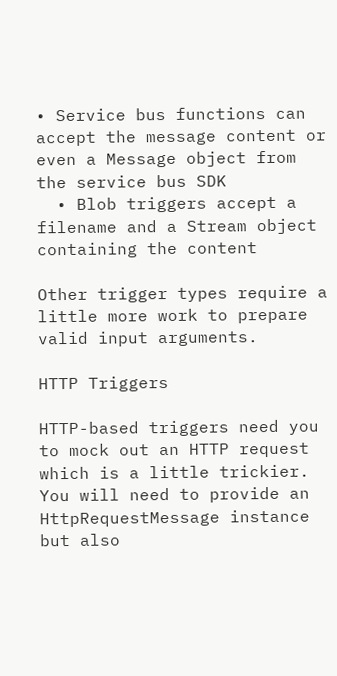• Service bus functions can accept the message content or even a Message object from the service bus SDK
  • Blob triggers accept a filename and a Stream object containing the content

Other trigger types require a little more work to prepare valid input arguments.

HTTP Triggers

HTTP-based triggers need you to mock out an HTTP request which is a little trickier. You will need to provide an HttpRequestMessage instance but also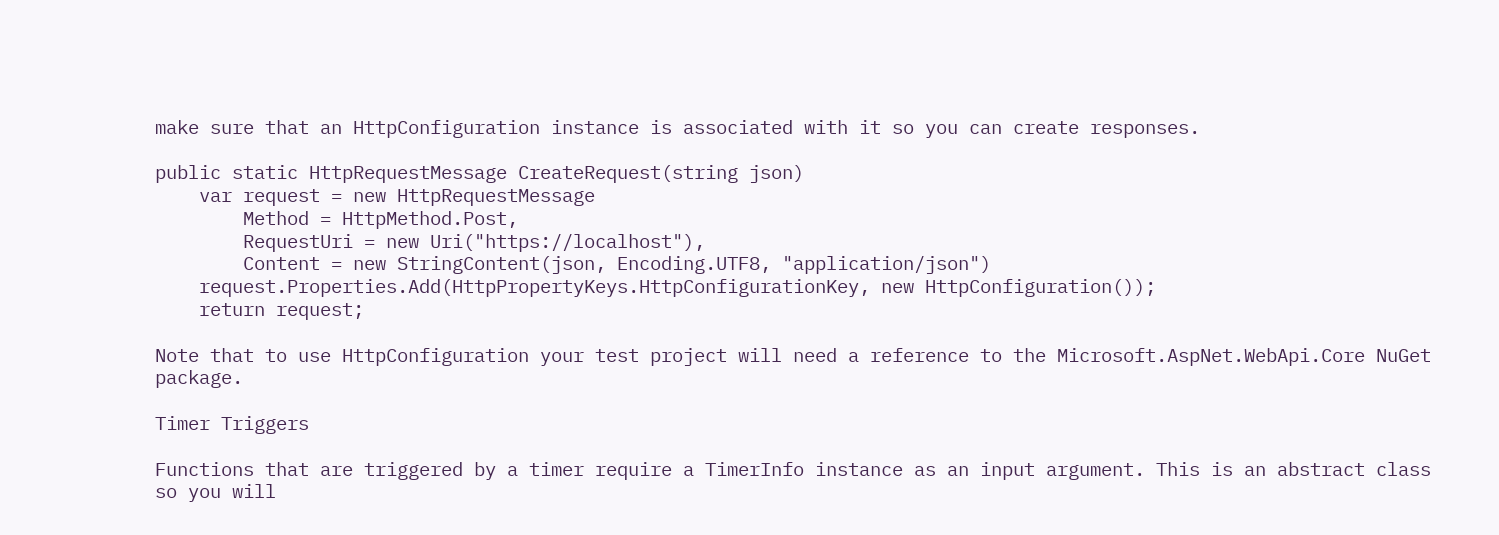make sure that an HttpConfiguration instance is associated with it so you can create responses.

public static HttpRequestMessage CreateRequest(string json)
    var request = new HttpRequestMessage
        Method = HttpMethod.Post,
        RequestUri = new Uri("https://localhost"),
        Content = new StringContent(json, Encoding.UTF8, "application/json")
    request.Properties.Add(HttpPropertyKeys.HttpConfigurationKey, new HttpConfiguration());
    return request;

Note that to use HttpConfiguration your test project will need a reference to the Microsoft.AspNet.WebApi.Core NuGet package.

Timer Triggers

Functions that are triggered by a timer require a TimerInfo instance as an input argument. This is an abstract class so you will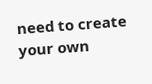need to create your own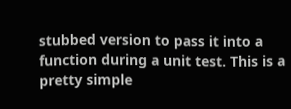stubbed version to pass it into a function during a unit test. This is a pretty simple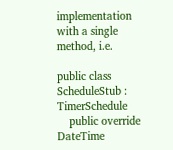implementation with a single method, i.e.

public class ScheduleStub : TimerSchedule
    public override DateTime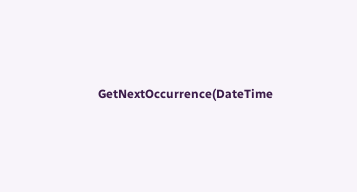GetNextOccurrence(DateTime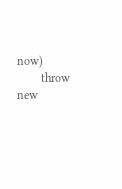now)
        throw new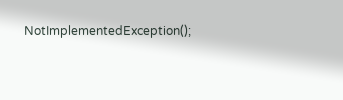NotImplementedException();